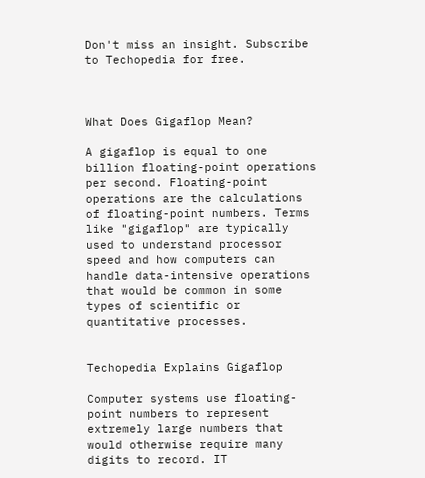Don't miss an insight. Subscribe to Techopedia for free.



What Does Gigaflop Mean?

A gigaflop is equal to one billion floating-point operations per second. Floating-point operations are the calculations of floating-point numbers. Terms like "gigaflop" are typically used to understand processor speed and how computers can handle data-intensive operations that would be common in some types of scientific or quantitative processes.


Techopedia Explains Gigaflop

Computer systems use floating-point numbers to represent extremely large numbers that would otherwise require many digits to record. IT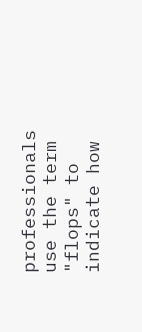professionals use the term "flops" to indicate how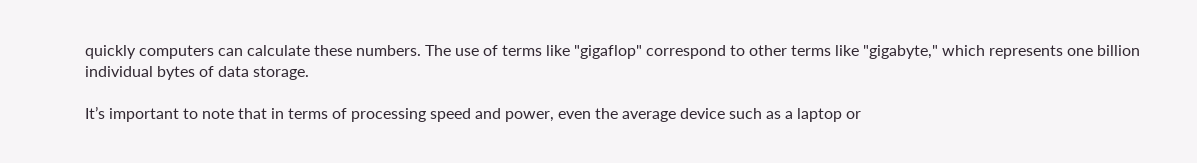quickly computers can calculate these numbers. The use of terms like "gigaflop" correspond to other terms like "gigabyte," which represents one billion individual bytes of data storage.

It’s important to note that in terms of processing speed and power, even the average device such as a laptop or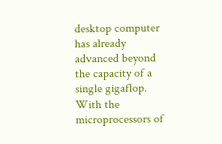desktop computer has already advanced beyond the capacity of a single gigaflop. With the microprocessors of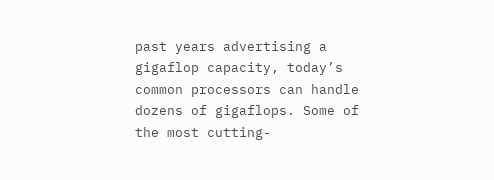past years advertising a gigaflop capacity, today’s common processors can handle dozens of gigaflops. Some of the most cutting-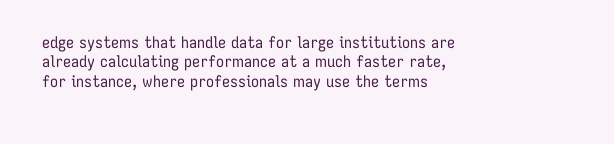edge systems that handle data for large institutions are already calculating performance at a much faster rate, for instance, where professionals may use the terms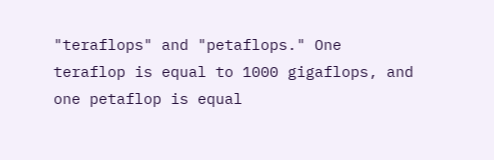"teraflops" and "petaflops." One teraflop is equal to 1000 gigaflops, and one petaflop is equal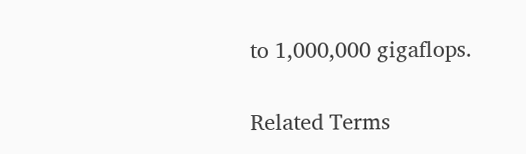to 1,000,000 gigaflops.


Related Terms